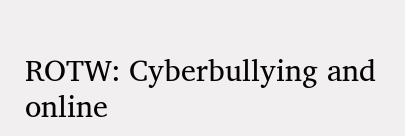ROTW: Cyberbullying and online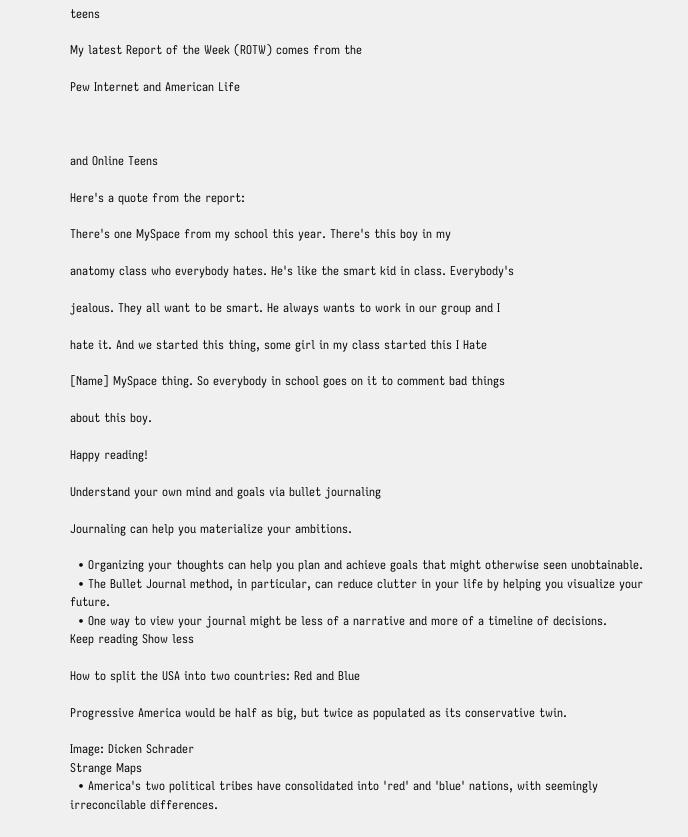teens

My latest Report of the Week (ROTW) comes from the

Pew Internet and American Life



and Online Teens

Here's a quote from the report:

There's one MySpace from my school this year. There's this boy in my

anatomy class who everybody hates. He's like the smart kid in class. Everybody's

jealous. They all want to be smart. He always wants to work in our group and I

hate it. And we started this thing, some girl in my class started this I Hate

[Name] MySpace thing. So everybody in school goes on it to comment bad things

about this boy.

Happy reading!

Understand your own mind and goals via bullet journaling

Journaling can help you materialize your ambitions.

  • Organizing your thoughts can help you plan and achieve goals that might otherwise seen unobtainable.
  • The Bullet Journal method, in particular, can reduce clutter in your life by helping you visualize your future.
  • One way to view your journal might be less of a narrative and more of a timeline of decisions.
Keep reading Show less

How to split the USA into two countries: Red and Blue

Progressive America would be half as big, but twice as populated as its conservative twin.

Image: Dicken Schrader
Strange Maps
  • America's two political tribes have consolidated into 'red' and 'blue' nations, with seemingly irreconcilable differences.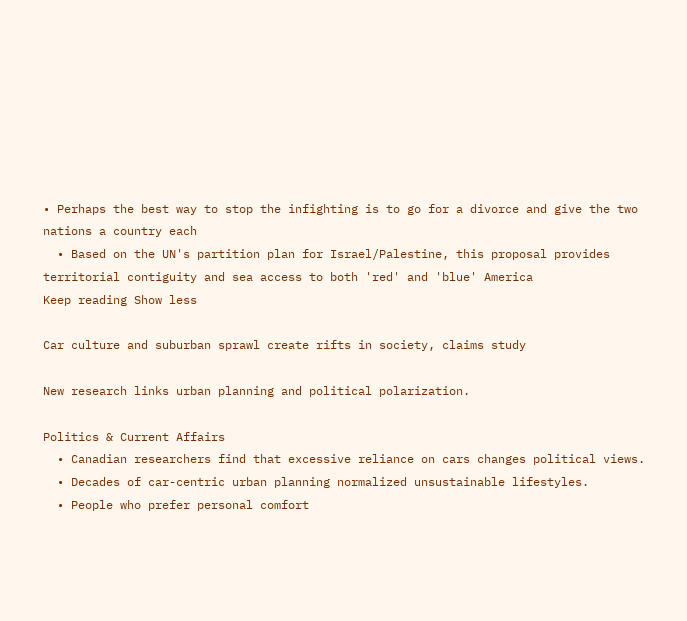• Perhaps the best way to stop the infighting is to go for a divorce and give the two nations a country each
  • Based on the UN's partition plan for Israel/Palestine, this proposal provides territorial contiguity and sea access to both 'red' and 'blue' America
Keep reading Show less

Car culture and suburban sprawl create rifts in society, claims study

New research links urban planning and political polarization.

Politics & Current Affairs
  • Canadian researchers find that excessive reliance on cars changes political views.
  • Decades of car-centric urban planning normalized unsustainable lifestyles.
  • People who prefer personal comfort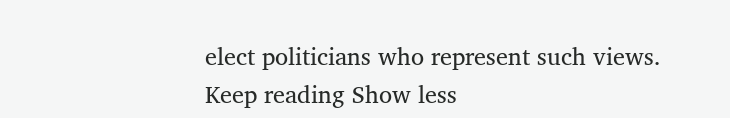elect politicians who represent such views.
Keep reading Show less